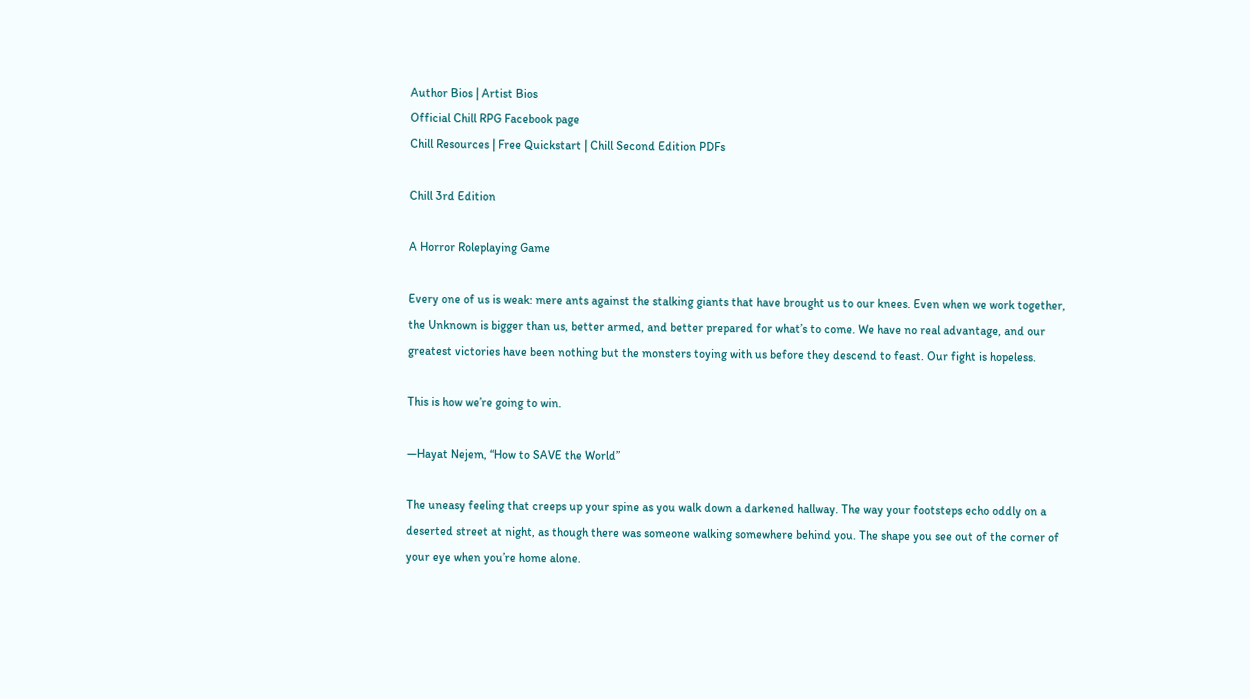Author Bios | Artist Bios
Official Chill RPG Facebook page
Chill Resources | Free Quickstart | Chill Second Edition PDFs

Chill 3rd Edition

A Horror Roleplaying Game

Every one of us is weak: mere ants against the stalking giants that have brought us to our knees. Even when we work together, the Unknown is bigger than us, better armed, and better prepared for what’s to come. We have no real advantage, and our greatest victories have been nothing but the monsters toying with us before they descend to feast. Our fight is hopeless.

This is how we’re going to win.

—Hayat Nejem, “How to SAVE the World”

The uneasy feeling that creeps up your spine as you walk down a darkened hallway. The way your footsteps echo oddly on a deserted street at night, as though there was someone walking somewhere behind you. The shape you see out of the corner of your eye when you’re home alone.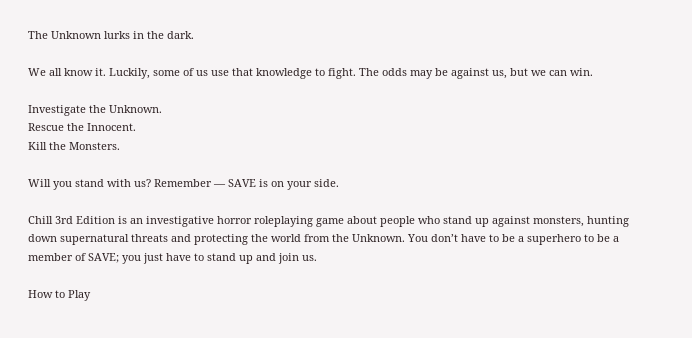The Unknown lurks in the dark.

We all know it. Luckily, some of us use that knowledge to fight. The odds may be against us, but we can win.

Investigate the Unknown.
Rescue the Innocent.
Kill the Monsters.

Will you stand with us? Remember — SAVE is on your side.

Chill 3rd Edition is an investigative horror roleplaying game about people who stand up against monsters, hunting down supernatural threats and protecting the world from the Unknown. You don’t have to be a superhero to be a member of SAVE; you just have to stand up and join us.

How to Play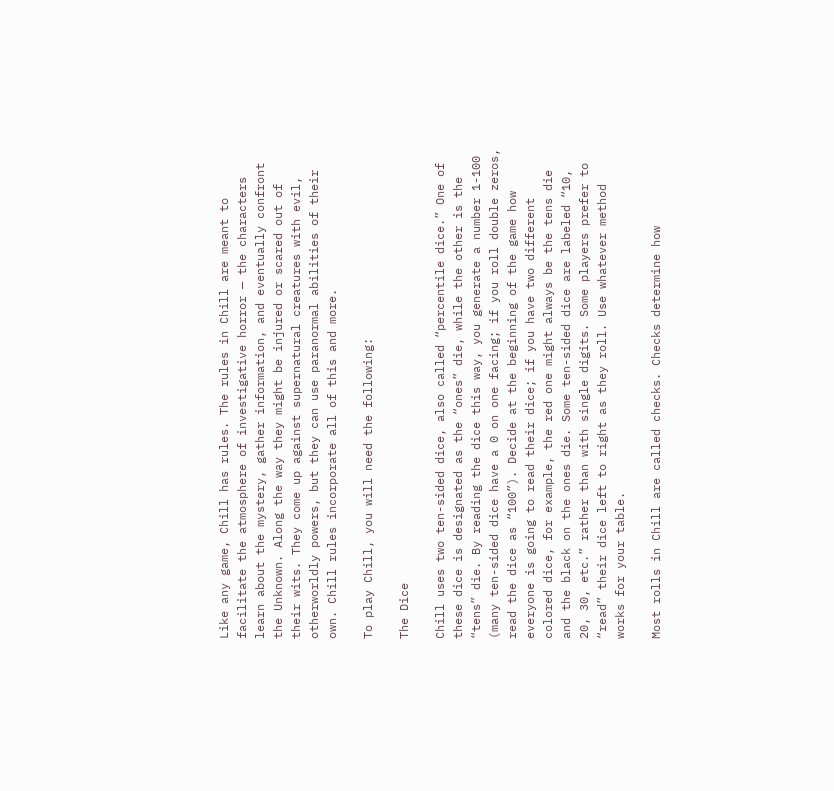Like any game, Chill has rules. The rules in Chill are meant to facilitate the atmosphere of investigative horror — the characters learn about the mystery, gather information, and eventually confront the Unknown. Along the way they might be injured or scared out of their wits. They come up against supernatural creatures with evil, otherworldly powers, but they can use paranormal abilities of their own. Chill rules incorporate all of this and more.

To play Chill, you will need the following:

The Dice

Chill uses two ten-sided dice, also called “percentile dice.” One of these dice is designated as the “ones” die, while the other is the “tens” die. By reading the dice this way, you generate a number 1-100 (many ten-sided dice have a 0 on one facing; if you roll double zeros, read the dice as “100”). Decide at the beginning of the game how everyone is going to read their dice; if you have two different colored dice, for example, the red one might always be the tens die and the black on the ones die. Some ten-sided dice are labeled “10, 20, 30, etc.” rather than with single digits. Some players prefer to “read” their dice left to right as they roll. Use whatever method works for your table.

Most rolls in Chill are called checks. Checks determine how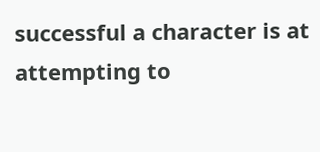successful a character is at attempting to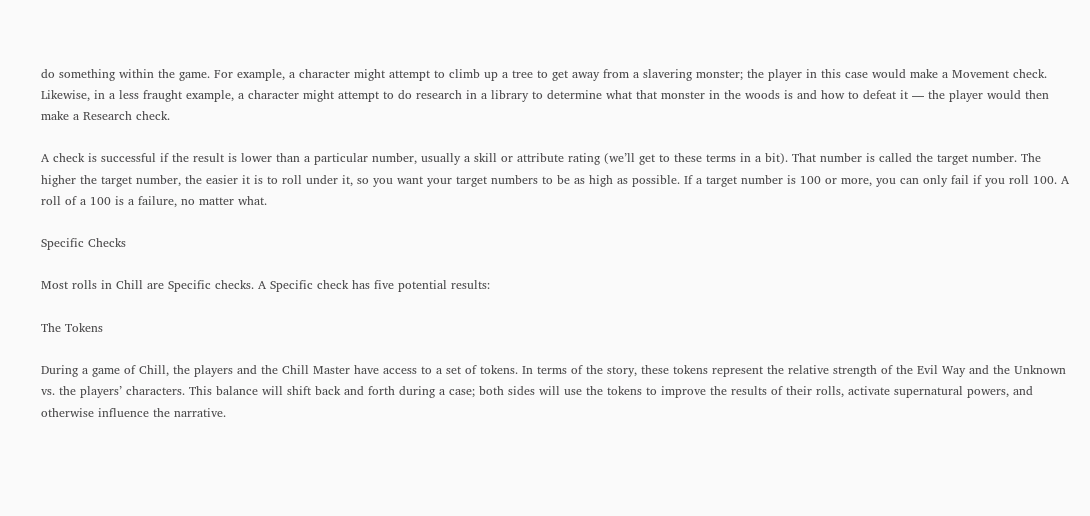do something within the game. For example, a character might attempt to climb up a tree to get away from a slavering monster; the player in this case would make a Movement check. Likewise, in a less fraught example, a character might attempt to do research in a library to determine what that monster in the woods is and how to defeat it — the player would then make a Research check.

A check is successful if the result is lower than a particular number, usually a skill or attribute rating (we’ll get to these terms in a bit). That number is called the target number. The higher the target number, the easier it is to roll under it, so you want your target numbers to be as high as possible. If a target number is 100 or more, you can only fail if you roll 100. A roll of a 100 is a failure, no matter what.

Specific Checks

Most rolls in Chill are Specific checks. A Specific check has five potential results:

The Tokens

During a game of Chill, the players and the Chill Master have access to a set of tokens. In terms of the story, these tokens represent the relative strength of the Evil Way and the Unknown vs. the players’ characters. This balance will shift back and forth during a case; both sides will use the tokens to improve the results of their rolls, activate supernatural powers, and otherwise influence the narrative.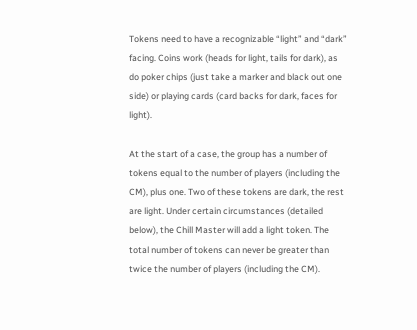Tokens need to have a recognizable “light” and “dark” facing. Coins work (heads for light, tails for dark), as do poker chips (just take a marker and black out one side) or playing cards (card backs for dark, faces for light).

At the start of a case, the group has a number of tokens equal to the number of players (including the CM), plus one. Two of these tokens are dark, the rest are light. Under certain circumstances (detailed below), the Chill Master will add a light token. The total number of tokens can never be greater than twice the number of players (including the CM).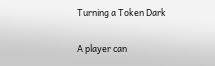Turning a Token Dark

A player can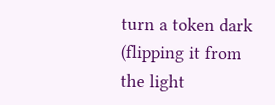turn a token dark (flipping it from the light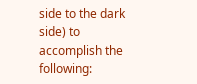side to the dark side) to accomplish the following: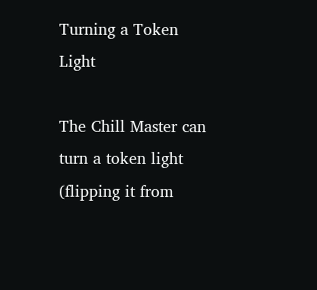Turning a Token Light

The Chill Master can turn a token light (flipping it from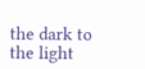the dark to the light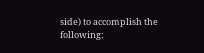side) to accomplish the following: